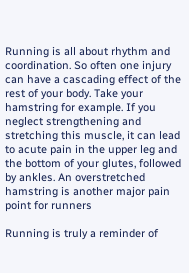Running is all about rhythm and coordination. So often one injury can have a cascading effect of the rest of your body. Take your hamstring for example. If you neglect strengthening and stretching this muscle, it can lead to acute pain in the upper leg and the bottom of your glutes, followed by ankles. An overstretched hamstring is another major pain point for runners

Running is truly a reminder of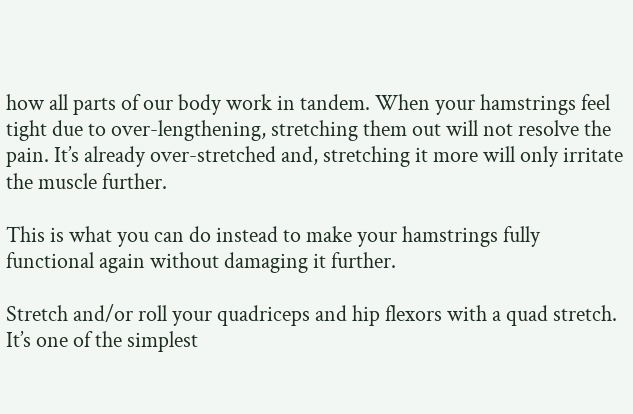how all parts of our body work in tandem. When your hamstrings feel tight due to over-lengthening, stretching them out will not resolve the pain. It’s already over-stretched and, stretching it more will only irritate the muscle further.

This is what you can do instead to make your hamstrings fully functional again without damaging it further.

Stretch and/or roll your quadriceps and hip flexors with a quad stretch. It’s one of the simplest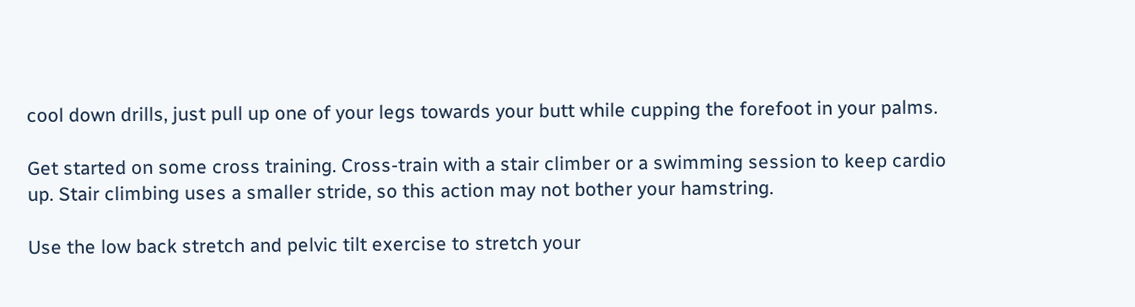cool down drills, just pull up one of your legs towards your butt while cupping the forefoot in your palms.

Get started on some cross training. Cross-train with a stair climber or a swimming session to keep cardio up. Stair climbing uses a smaller stride, so this action may not bother your hamstring.

Use the low back stretch and pelvic tilt exercise to stretch your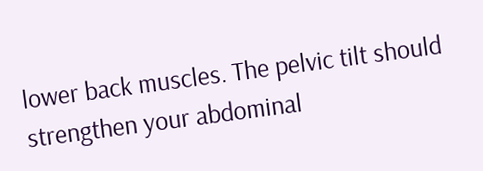lower back muscles. The pelvic tilt should strengthen your abdominal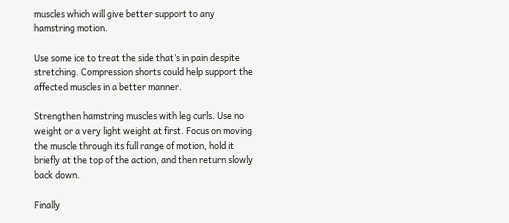muscles which will give better support to any hamstring motion.

Use some ice to treat the side that’s in pain despite stretching. Compression shorts could help support the affected muscles in a better manner.

Strengthen hamstring muscles with leg curls. Use no weight or a very light weight at first. Focus on moving the muscle through its full range of motion, hold it briefly at the top of the action, and then return slowly back down.

Finally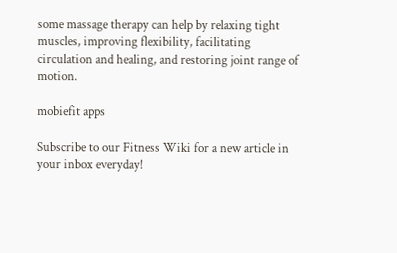some massage therapy can help by relaxing tight muscles, improving flexibility, facilitating circulation and healing, and restoring joint range of motion.

mobiefit apps

Subscribe to our Fitness Wiki for a new article in your inbox everyday!